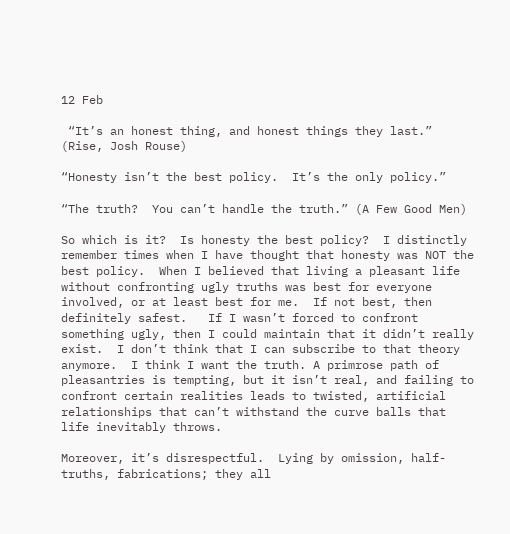12 Feb

 “It’s an honest thing, and honest things they last.” (Rise, Josh Rouse)

“Honesty isn’t the best policy.  It’s the only policy.”

“The truth?  You can’t handle the truth.” (A Few Good Men)

So which is it?  Is honesty the best policy?  I distinctly remember times when I have thought that honesty was NOT the best policy.  When I believed that living a pleasant life without confronting ugly truths was best for everyone involved, or at least best for me.  If not best, then definitely safest.   If I wasn’t forced to confront something ugly, then I could maintain that it didn’t really exist.  I don’t think that I can subscribe to that theory anymore.  I think I want the truth. A primrose path of pleasantries is tempting, but it isn’t real, and failing to confront certain realities leads to twisted, artificial relationships that can’t withstand the curve balls that life inevitably throws.

Moreover, it’s disrespectful.  Lying by omission, half-truths, fabrications; they all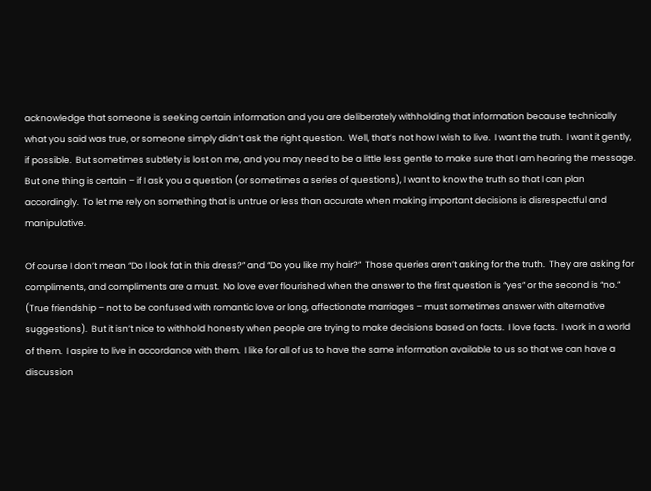acknowledge that someone is seeking certain information and you are deliberately withholding that information because technically what you said was true, or someone simply didn’t ask the right question.  Well, that’s not how I wish to live.  I want the truth.  I want it gently, if possible.  But sometimes subtlety is lost on me, and you may need to be a little less gentle to make sure that I am hearing the message.  But one thing is certain – if I ask you a question (or sometimes a series of questions), I want to know the truth so that I can plan accordingly.  To let me rely on something that is untrue or less than accurate when making important decisions is disrespectful and manipulative.

Of course I don’t mean “Do I look fat in this dress?” and “Do you like my hair?”  Those queries aren’t asking for the truth.  They are asking for compliments, and compliments are a must.  No love ever flourished when the answer to the first question is “yes” or the second is “no.”  (True friendship – not to be confused with romantic love or long, affectionate marriages – must sometimes answer with alternative suggestions).  But it isn’t nice to withhold honesty when people are trying to make decisions based on facts.  I love facts.  I work in a world of them.  I aspire to live in accordance with them.  I like for all of us to have the same information available to us so that we can have a discussion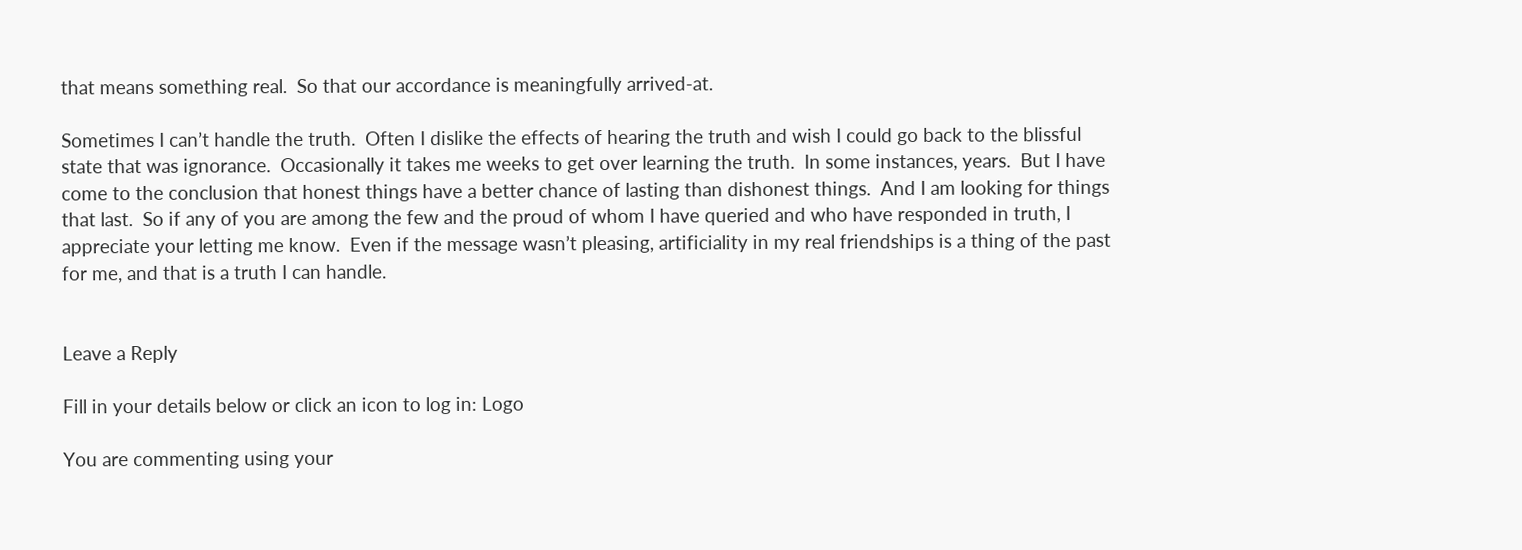that means something real.  So that our accordance is meaningfully arrived-at.

Sometimes I can’t handle the truth.  Often I dislike the effects of hearing the truth and wish I could go back to the blissful state that was ignorance.  Occasionally it takes me weeks to get over learning the truth.  In some instances, years.  But I have come to the conclusion that honest things have a better chance of lasting than dishonest things.  And I am looking for things that last.  So if any of you are among the few and the proud of whom I have queried and who have responded in truth, I appreciate your letting me know.  Even if the message wasn’t pleasing, artificiality in my real friendships is a thing of the past for me, and that is a truth I can handle.


Leave a Reply

Fill in your details below or click an icon to log in: Logo

You are commenting using your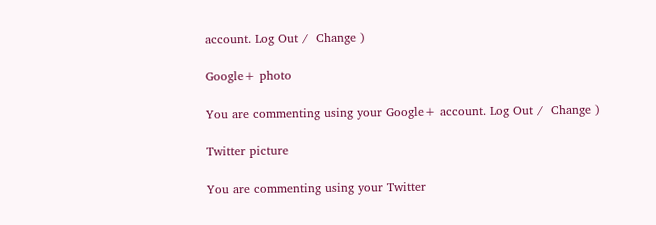account. Log Out /  Change )

Google+ photo

You are commenting using your Google+ account. Log Out /  Change )

Twitter picture

You are commenting using your Twitter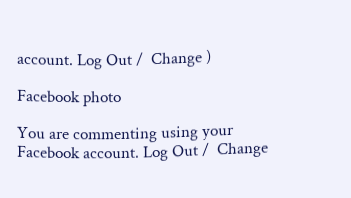account. Log Out /  Change )

Facebook photo

You are commenting using your Facebook account. Log Out /  Change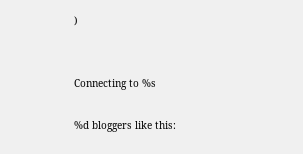)


Connecting to %s

%d bloggers like this: